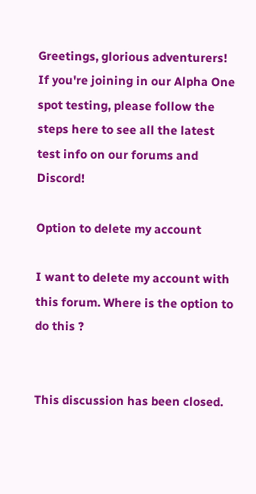Greetings, glorious adventurers! If you're joining in our Alpha One spot testing, please follow the steps here to see all the latest test info on our forums and Discord!

Option to delete my account

I want to delete my account with this forum. Where is the option to do this ?


This discussion has been closed.